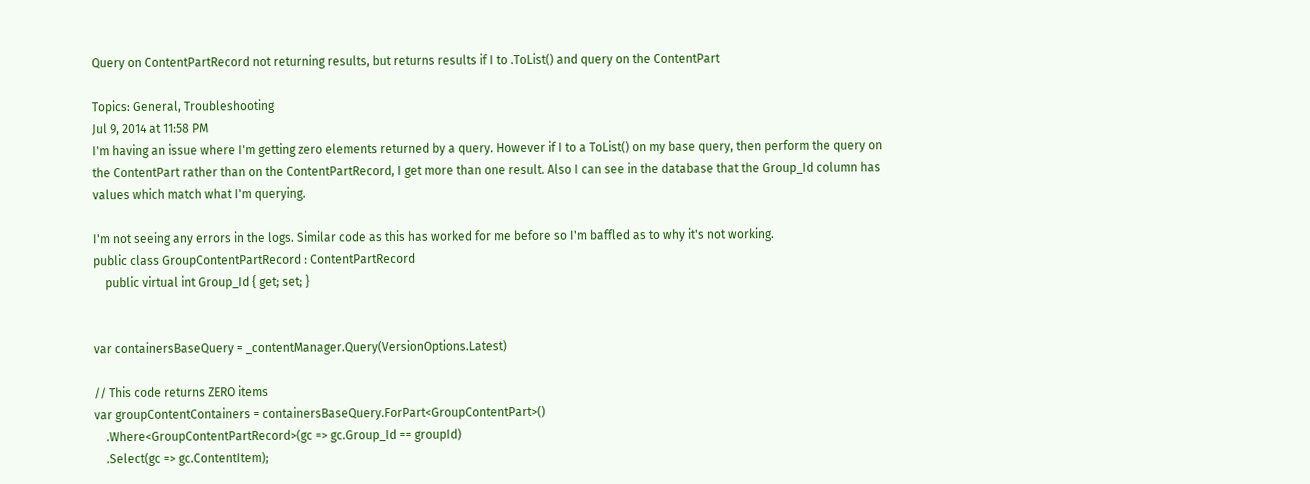Query on ContentPartRecord not returning results, but returns results if I to .ToList() and query on the ContentPart

Topics: General, Troubleshooting
Jul 9, 2014 at 11:58 PM
I'm having an issue where I'm getting zero elements returned by a query. However if I to a ToList() on my base query, then perform the query on the ContentPart rather than on the ContentPartRecord, I get more than one result. Also I can see in the database that the Group_Id column has values which match what I'm querying.

I'm not seeing any errors in the logs. Similar code as this has worked for me before so I'm baffled as to why it's not working.
public class GroupContentPartRecord : ContentPartRecord
    public virtual int Group_Id { get; set; }


var containersBaseQuery = _contentManager.Query(VersionOptions.Latest)

// This code returns ZERO items
var groupContentContainers = containersBaseQuery.ForPart<GroupContentPart>()
    .Where<GroupContentPartRecord>(gc => gc.Group_Id == groupId)
    .Select(gc => gc.ContentItem);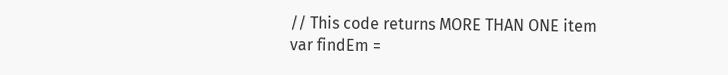// This code returns MORE THAN ONE item
var findEm =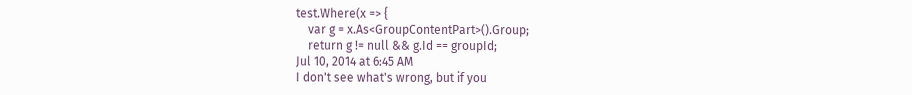test.Where(x => {
    var g = x.As<GroupContentPart>().Group;
    return g != null && g.Id == groupId;
Jul 10, 2014 at 6:45 AM
I don't see what's wrong, but if you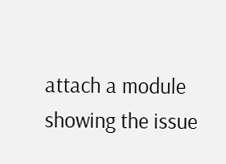attach a module showing the issue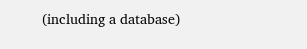(including a database)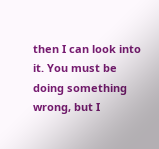then I can look into it. You must be doing something wrong, but I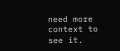need more context to see it.